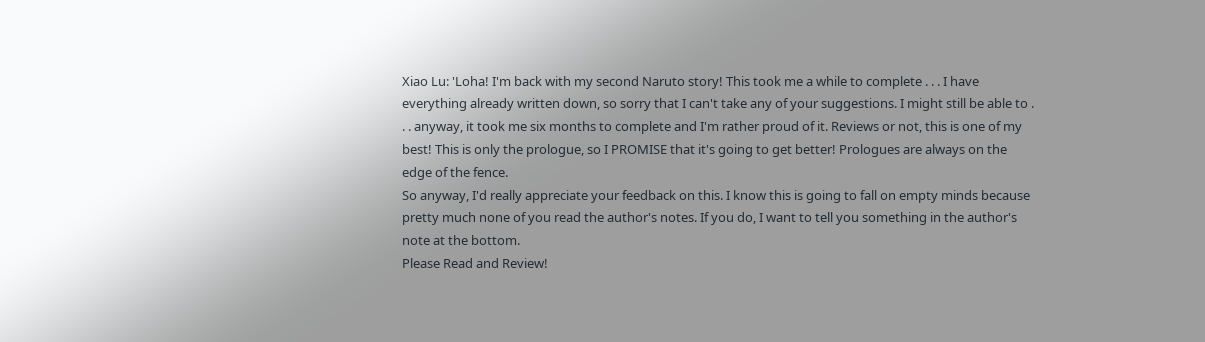Xiao Lu: 'Loha! I'm back with my second Naruto story! This took me a while to complete . . . I have everything already written down, so sorry that I can't take any of your suggestions. I might still be able to . . . anyway, it took me six months to complete and I'm rather proud of it. Reviews or not, this is one of my best! This is only the prologue, so I PROMISE that it's going to get better! Prologues are always on the edge of the fence.
So anyway, I'd really appreciate your feedback on this. I know this is going to fall on empty minds because pretty much none of you read the author's notes. If you do, I want to tell you something in the author's note at the bottom.
Please Read and Review!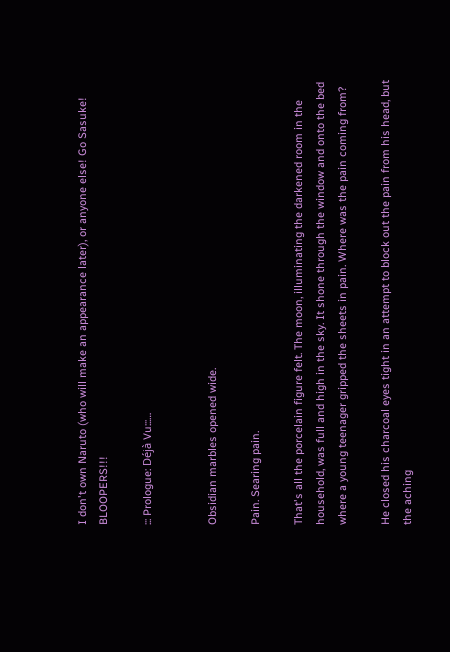I don't own Naruto (who will make an appearance later), or anyone else! Go Sasuke! BLOOPERS!!!

::: Prologue: Déjà Vu:::…


Obsidian marbles opened wide.

Pain. Searing pain.

That's all the porcelain figure felt. The moon, illuminating the darkened room in the household, was full and high in the sky. It shone through the window and onto the bed where a young teenager gripped the sheets in pain. Where was the pain coming from?

He closed his charcoal eyes tight in an attempt to block out the pain from his head, but the aching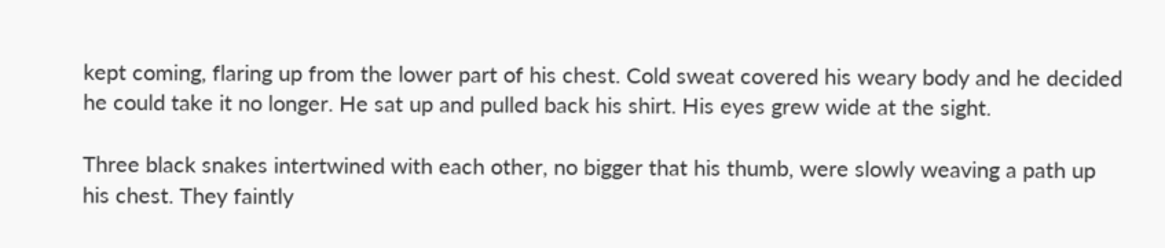kept coming, flaring up from the lower part of his chest. Cold sweat covered his weary body and he decided he could take it no longer. He sat up and pulled back his shirt. His eyes grew wide at the sight.

Three black snakes intertwined with each other, no bigger that his thumb, were slowly weaving a path up his chest. They faintly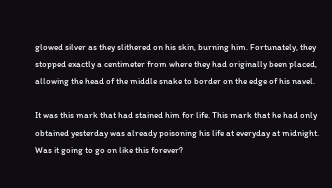glowed silver as they slithered on his skin, burning him. Fortunately, they stopped exactly a centimeter from where they had originally been placed, allowing the head of the middle snake to border on the edge of his navel.

It was this mark that had stained him for life. This mark that he had only obtained yesterday was already poisoning his life at everyday at midnight. Was it going to go on like this forever?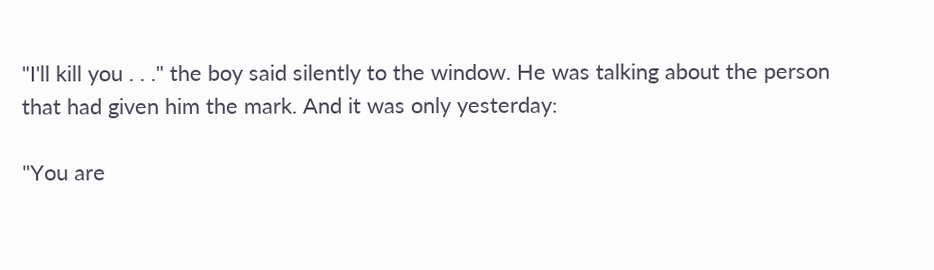"I'll kill you . . ." the boy said silently to the window. He was talking about the person that had given him the mark. And it was only yesterday:

"You are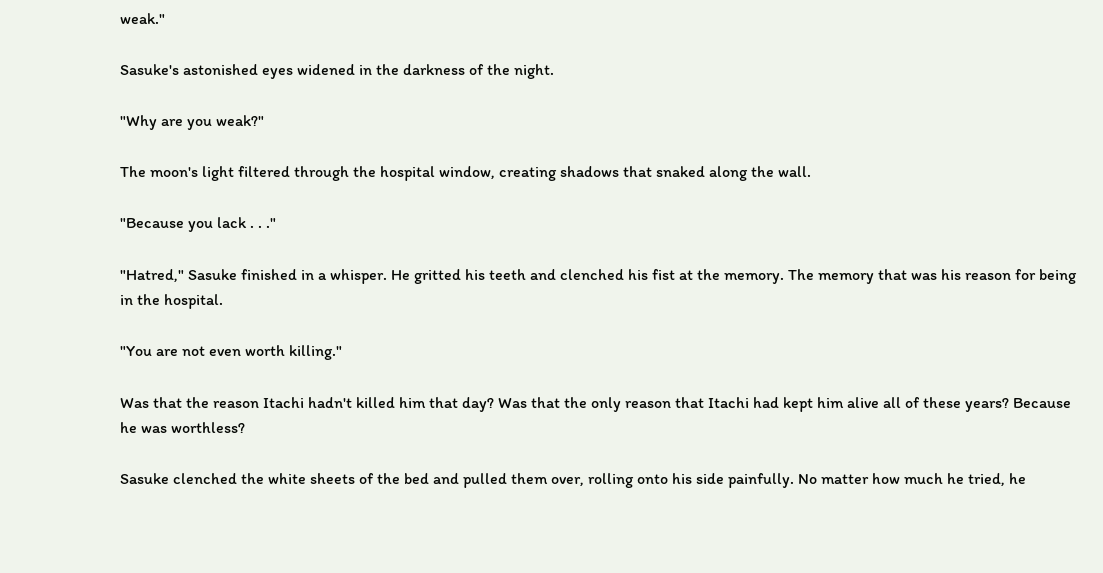weak."

Sasuke's astonished eyes widened in the darkness of the night.

"Why are you weak?"

The moon's light filtered through the hospital window, creating shadows that snaked along the wall.

"Because you lack . . ."

"Hatred," Sasuke finished in a whisper. He gritted his teeth and clenched his fist at the memory. The memory that was his reason for being in the hospital.

"You are not even worth killing."

Was that the reason Itachi hadn't killed him that day? Was that the only reason that Itachi had kept him alive all of these years? Because he was worthless?

Sasuke clenched the white sheets of the bed and pulled them over, rolling onto his side painfully. No matter how much he tried, he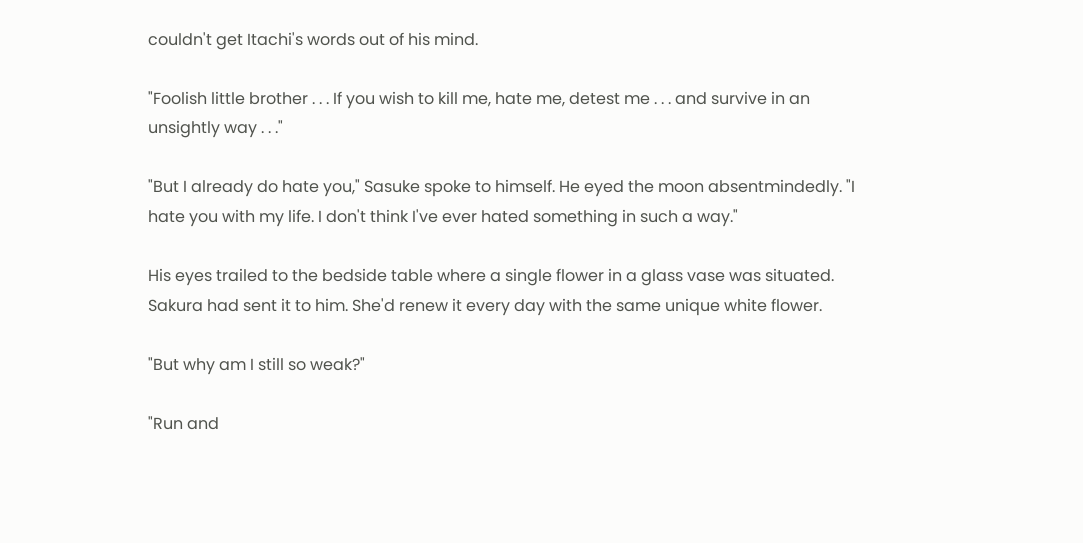couldn't get Itachi's words out of his mind.

"Foolish little brother . . . If you wish to kill me, hate me, detest me . . . and survive in an unsightly way . . ."

"But I already do hate you," Sasuke spoke to himself. He eyed the moon absentmindedly. "I hate you with my life. I don't think I've ever hated something in such a way."

His eyes trailed to the bedside table where a single flower in a glass vase was situated. Sakura had sent it to him. She'd renew it every day with the same unique white flower.

"But why am I still so weak?"

"Run and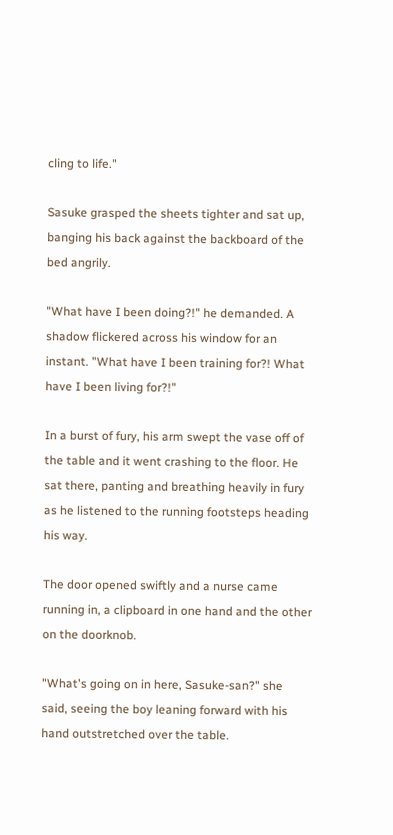cling to life."

Sasuke grasped the sheets tighter and sat up, banging his back against the backboard of the bed angrily.

"What have I been doing?!" he demanded. A shadow flickered across his window for an instant. "What have I been training for?! What have I been living for?!"

In a burst of fury, his arm swept the vase off of the table and it went crashing to the floor. He sat there, panting and breathing heavily in fury as he listened to the running footsteps heading his way.

The door opened swiftly and a nurse came running in, a clipboard in one hand and the other on the doorknob.

"What's going on in here, Sasuke-san?" she said, seeing the boy leaning forward with his hand outstretched over the table.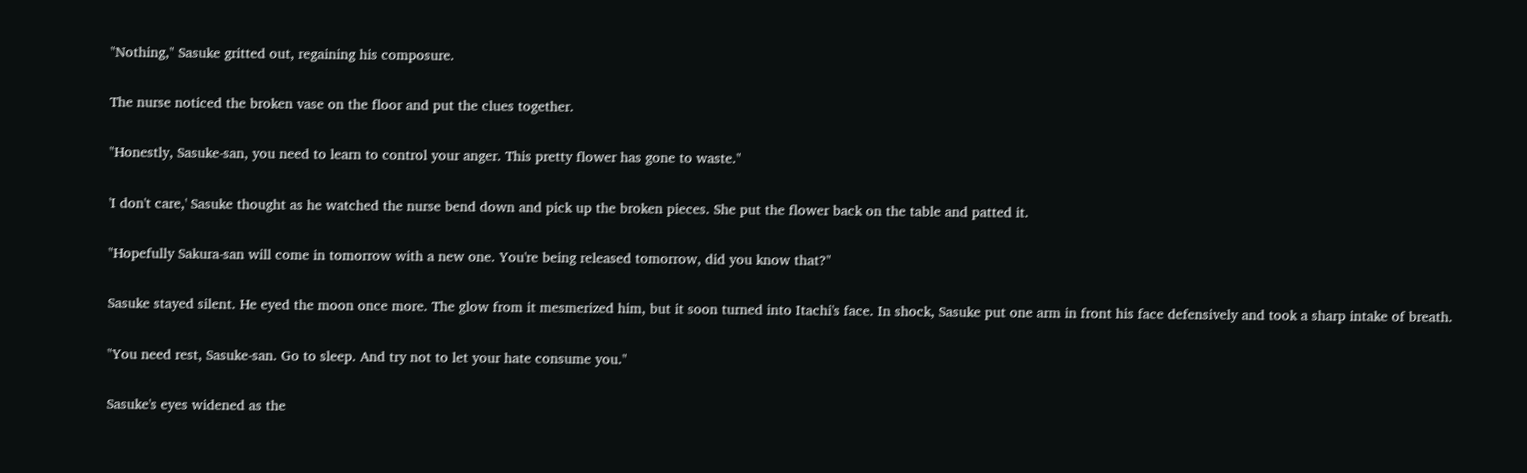"Nothing," Sasuke gritted out, regaining his composure.

The nurse noticed the broken vase on the floor and put the clues together.

"Honestly, Sasuke-san, you need to learn to control your anger. This pretty flower has gone to waste."

'I don't care,' Sasuke thought as he watched the nurse bend down and pick up the broken pieces. She put the flower back on the table and patted it.

"Hopefully Sakura-san will come in tomorrow with a new one. You're being released tomorrow, did you know that?"

Sasuke stayed silent. He eyed the moon once more. The glow from it mesmerized him, but it soon turned into Itachi's face. In shock, Sasuke put one arm in front his face defensively and took a sharp intake of breath.

"You need rest, Sasuke-san. Go to sleep. And try not to let your hate consume you."

Sasuke's eyes widened as the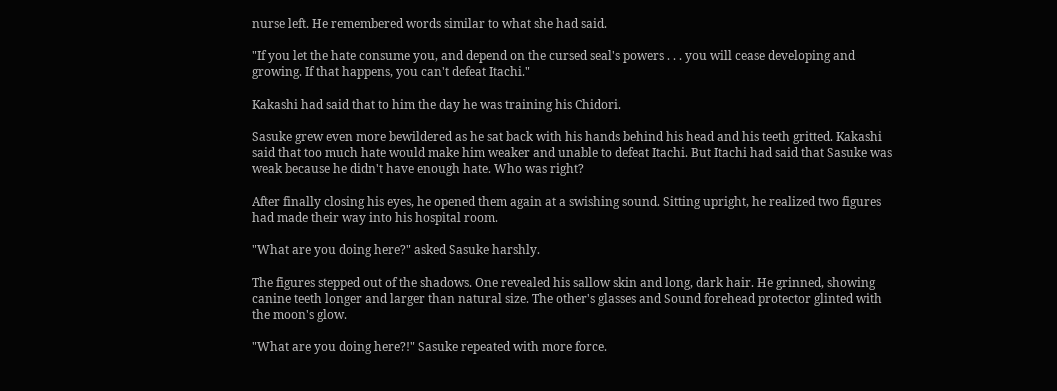nurse left. He remembered words similar to what she had said.

"If you let the hate consume you, and depend on the cursed seal's powers . . . you will cease developing and growing. If that happens, you can't defeat Itachi."

Kakashi had said that to him the day he was training his Chidori.

Sasuke grew even more bewildered as he sat back with his hands behind his head and his teeth gritted. Kakashi said that too much hate would make him weaker and unable to defeat Itachi. But Itachi had said that Sasuke was weak because he didn't have enough hate. Who was right?

After finally closing his eyes, he opened them again at a swishing sound. Sitting upright, he realized two figures had made their way into his hospital room.

"What are you doing here?" asked Sasuke harshly.

The figures stepped out of the shadows. One revealed his sallow skin and long, dark hair. He grinned, showing canine teeth longer and larger than natural size. The other's glasses and Sound forehead protector glinted with the moon's glow.

"What are you doing here?!" Sasuke repeated with more force.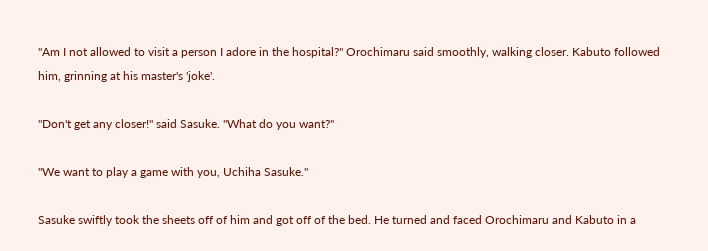"Am I not allowed to visit a person I adore in the hospital?" Orochimaru said smoothly, walking closer. Kabuto followed him, grinning at his master's 'joke'.

"Don't get any closer!" said Sasuke. "What do you want?"

"We want to play a game with you, Uchiha Sasuke."

Sasuke swiftly took the sheets off of him and got off of the bed. He turned and faced Orochimaru and Kabuto in a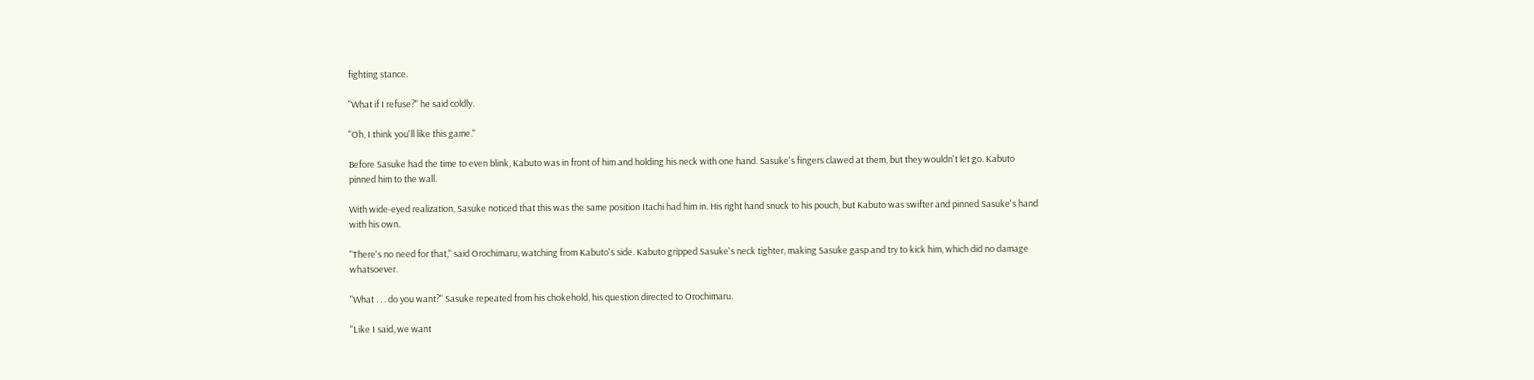fighting stance.

"What if I refuse?" he said coldly.

"Oh, I think you'll like this game."

Before Sasuke had the time to even blink, Kabuto was in front of him and holding his neck with one hand. Sasuke's fingers clawed at them, but they wouldn't let go. Kabuto pinned him to the wall.

With wide-eyed realization, Sasuke noticed that this was the same position Itachi had him in. His right hand snuck to his pouch, but Kabuto was swifter and pinned Sasuke's hand with his own.

"There's no need for that," said Orochimaru, watching from Kabuto's side. Kabuto gripped Sasuke's neck tighter, making Sasuke gasp and try to kick him, which did no damage whatsoever.

"What . . . do you want?" Sasuke repeated from his chokehold, his question directed to Orochimaru.

"Like I said, we want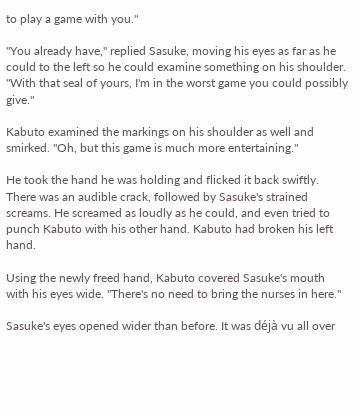to play a game with you."

"You already have," replied Sasuke, moving his eyes as far as he could to the left so he could examine something on his shoulder. "With that seal of yours, I'm in the worst game you could possibly give."

Kabuto examined the markings on his shoulder as well and smirked. "Oh, but this game is much more entertaining."

He took the hand he was holding and flicked it back swiftly. There was an audible crack, followed by Sasuke's strained screams. He screamed as loudly as he could, and even tried to punch Kabuto with his other hand. Kabuto had broken his left hand.

Using the newly freed hand, Kabuto covered Sasuke's mouth with his eyes wide. "There's no need to bring the nurses in here."

Sasuke's eyes opened wider than before. It was déjà vu all over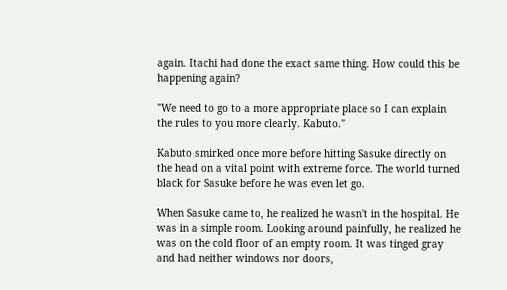again. Itachi had done the exact same thing. How could this be happening again?

"We need to go to a more appropriate place so I can explain the rules to you more clearly. Kabuto."

Kabuto smirked once more before hitting Sasuke directly on the head on a vital point with extreme force. The world turned black for Sasuke before he was even let go.

When Sasuke came to, he realized he wasn't in the hospital. He was in a simple room. Looking around painfully, he realized he was on the cold floor of an empty room. It was tinged gray and had neither windows nor doors,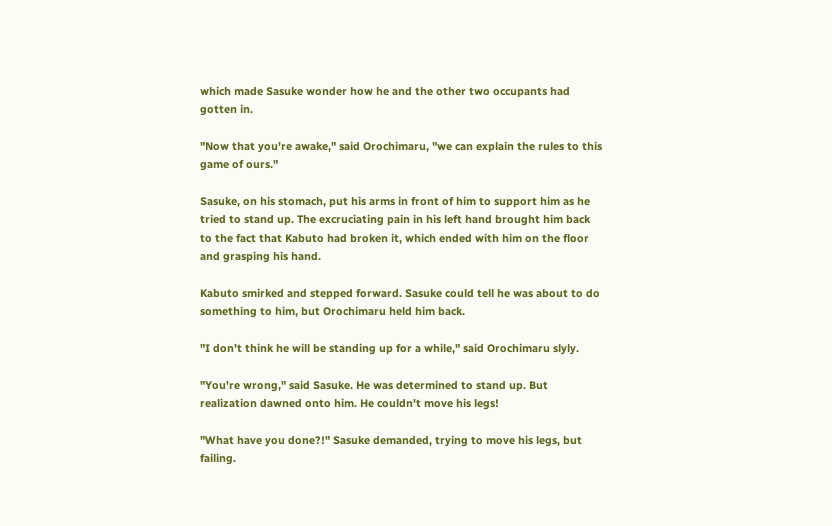which made Sasuke wonder how he and the other two occupants had gotten in.

"Now that you're awake," said Orochimaru, "we can explain the rules to this game of ours."

Sasuke, on his stomach, put his arms in front of him to support him as he tried to stand up. The excruciating pain in his left hand brought him back to the fact that Kabuto had broken it, which ended with him on the floor and grasping his hand.

Kabuto smirked and stepped forward. Sasuke could tell he was about to do something to him, but Orochimaru held him back.

"I don't think he will be standing up for a while," said Orochimaru slyly.

"You're wrong," said Sasuke. He was determined to stand up. But realization dawned onto him. He couldn't move his legs!

"What have you done?!" Sasuke demanded, trying to move his legs, but failing.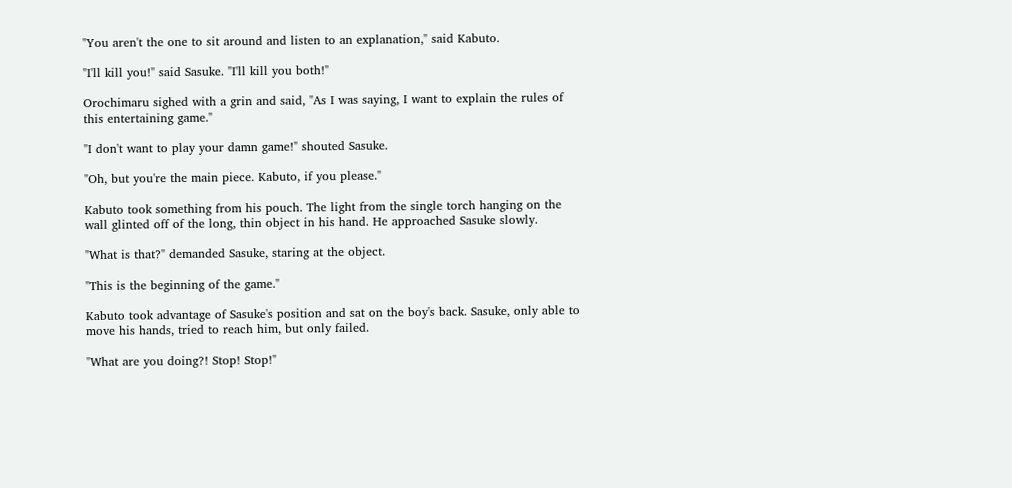"You aren't the one to sit around and listen to an explanation," said Kabuto.

"I'll kill you!" said Sasuke. "I'll kill you both!"

Orochimaru sighed with a grin and said, "As I was saying, I want to explain the rules of this entertaining game."

"I don't want to play your damn game!" shouted Sasuke.

"Oh, but you're the main piece. Kabuto, if you please."

Kabuto took something from his pouch. The light from the single torch hanging on the wall glinted off of the long, thin object in his hand. He approached Sasuke slowly.

"What is that?" demanded Sasuke, staring at the object.

"This is the beginning of the game."

Kabuto took advantage of Sasuke's position and sat on the boy's back. Sasuke, only able to move his hands, tried to reach him, but only failed.

"What are you doing?! Stop! Stop!"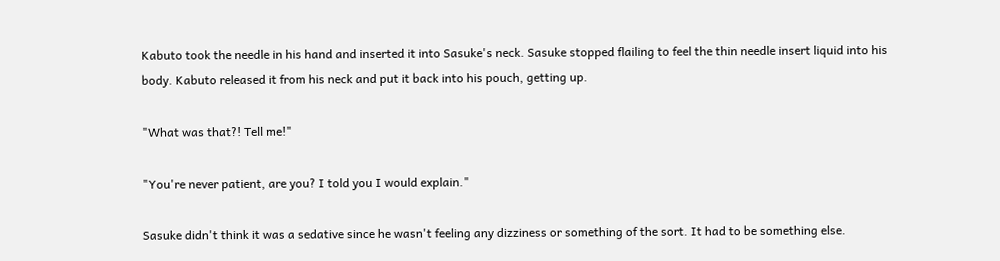Kabuto took the needle in his hand and inserted it into Sasuke's neck. Sasuke stopped flailing to feel the thin needle insert liquid into his body. Kabuto released it from his neck and put it back into his pouch, getting up.

"What was that?! Tell me!"

"You're never patient, are you? I told you I would explain."

Sasuke didn't think it was a sedative since he wasn't feeling any dizziness or something of the sort. It had to be something else.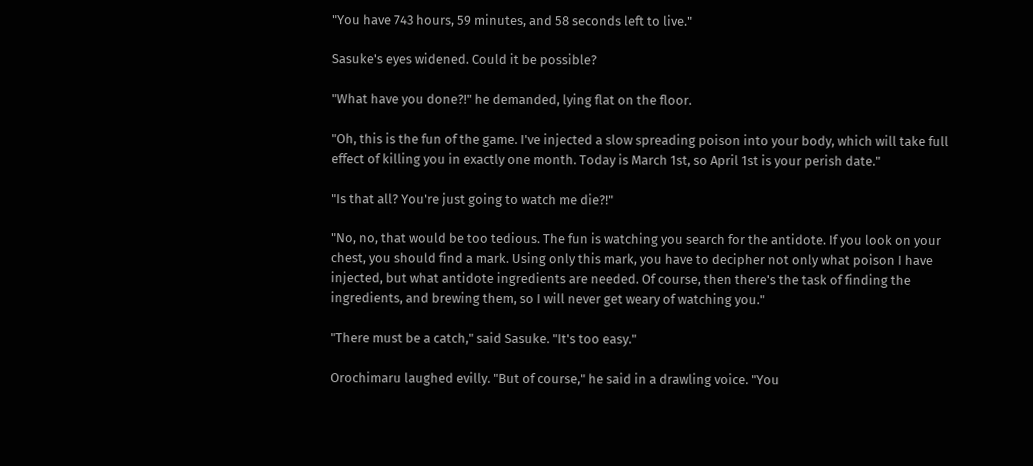"You have 743 hours, 59 minutes, and 58 seconds left to live."

Sasuke's eyes widened. Could it be possible?

"What have you done?!" he demanded, lying flat on the floor.

"Oh, this is the fun of the game. I've injected a slow spreading poison into your body, which will take full effect of killing you in exactly one month. Today is March 1st, so April 1st is your perish date."

"Is that all? You're just going to watch me die?!"

"No, no, that would be too tedious. The fun is watching you search for the antidote. If you look on your chest, you should find a mark. Using only this mark, you have to decipher not only what poison I have injected, but what antidote ingredients are needed. Of course, then there's the task of finding the ingredients, and brewing them, so I will never get weary of watching you."

"There must be a catch," said Sasuke. "It's too easy."

Orochimaru laughed evilly. "But of course," he said in a drawling voice. "You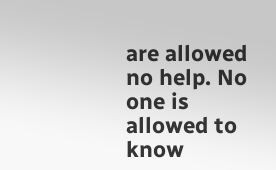are allowed no help. No one is allowed to know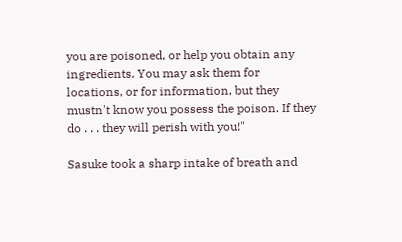you are poisoned, or help you obtain any ingredients. You may ask them for locations, or for information, but they mustn't know you possess the poison. If they do . . . they will perish with you!"

Sasuke took a sharp intake of breath and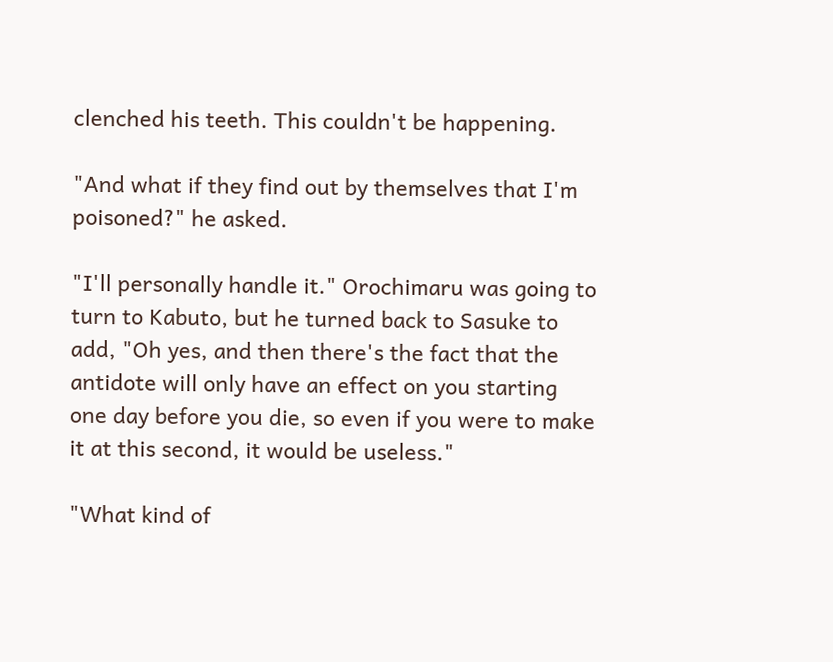clenched his teeth. This couldn't be happening.

"And what if they find out by themselves that I'm poisoned?" he asked.

"I'll personally handle it." Orochimaru was going to turn to Kabuto, but he turned back to Sasuke to add, "Oh yes, and then there's the fact that the antidote will only have an effect on you starting one day before you die, so even if you were to make it at this second, it would be useless."

"What kind of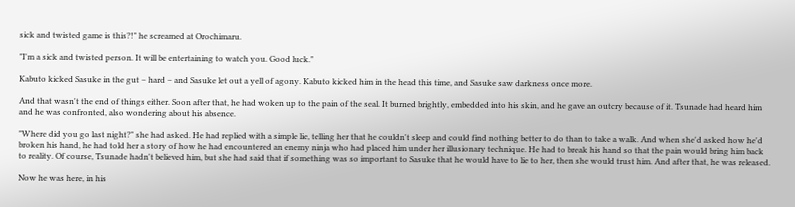sick and twisted game is this?!" he screamed at Orochimaru.

"I'm a sick and twisted person. It will be entertaining to watch you. Good luck."

Kabuto kicked Sasuke in the gut – hard – and Sasuke let out a yell of agony. Kabuto kicked him in the head this time, and Sasuke saw darkness once more.

And that wasn't the end of things either. Soon after that, he had woken up to the pain of the seal. It burned brightly, embedded into his skin, and he gave an outcry because of it. Tsunade had heard him and he was confronted, also wondering about his absence.

"Where did you go last night?" she had asked. He had replied with a simple lie, telling her that he couldn't sleep and could find nothing better to do than to take a walk. And when she'd asked how he'd broken his hand, he had told her a story of how he had encountered an enemy ninja who had placed him under her illusionary technique. He had to break his hand so that the pain would bring him back to reality. Of course, Tsunade hadn't believed him, but she had said that if something was so important to Sasuke that he would have to lie to her, then she would trust him. And after that, he was released.

Now he was here, in his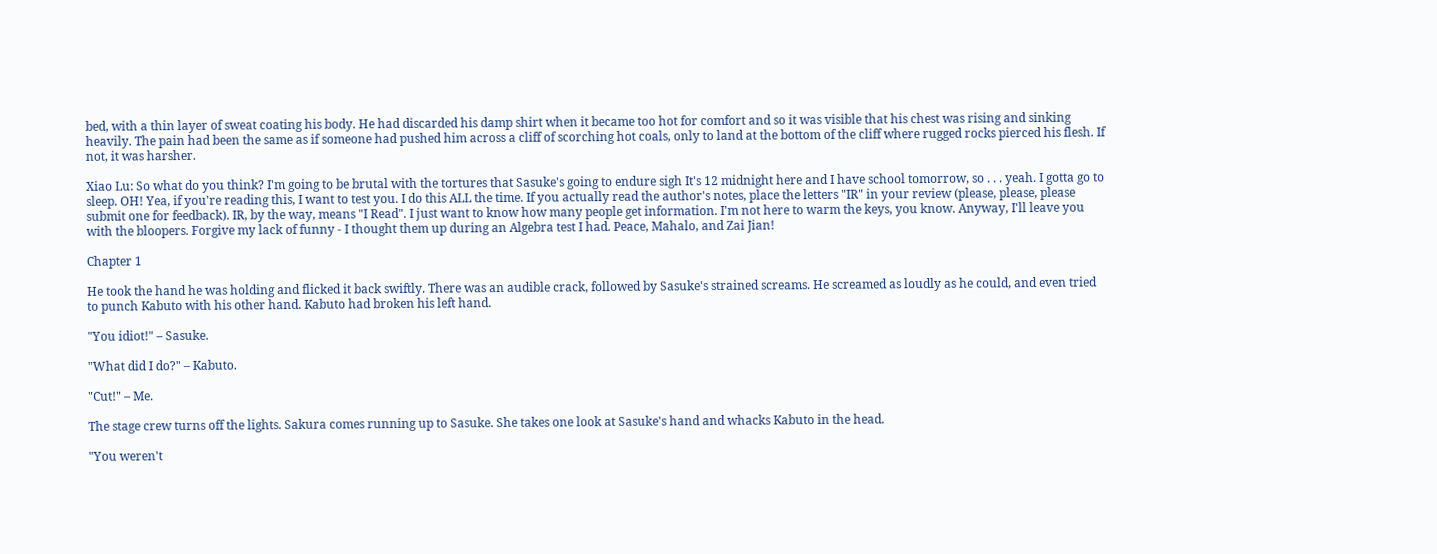bed, with a thin layer of sweat coating his body. He had discarded his damp shirt when it became too hot for comfort and so it was visible that his chest was rising and sinking heavily. The pain had been the same as if someone had pushed him across a cliff of scorching hot coals, only to land at the bottom of the cliff where rugged rocks pierced his flesh. If not, it was harsher.

Xiao Lu: So what do you think? I'm going to be brutal with the tortures that Sasuke's going to endure sigh It's 12 midnight here and I have school tomorrow, so . . . yeah. I gotta go to sleep. OH! Yea, if you're reading this, I want to test you. I do this ALL the time. If you actually read the author's notes, place the letters "IR" in your review (please, please, please submit one for feedback). IR, by the way, means "I Read". I just want to know how many people get information. I'm not here to warm the keys, you know. Anyway, I'll leave you with the bloopers. Forgive my lack of funny - I thought them up during an Algebra test I had. Peace, Mahalo, and Zai Jian!

Chapter 1

He took the hand he was holding and flicked it back swiftly. There was an audible crack, followed by Sasuke's strained screams. He screamed as loudly as he could, and even tried to punch Kabuto with his other hand. Kabuto had broken his left hand.

"You idiot!" – Sasuke.

"What did I do?" – Kabuto.

"Cut!" – Me.

The stage crew turns off the lights. Sakura comes running up to Sasuke. She takes one look at Sasuke's hand and whacks Kabuto in the head.

"You weren't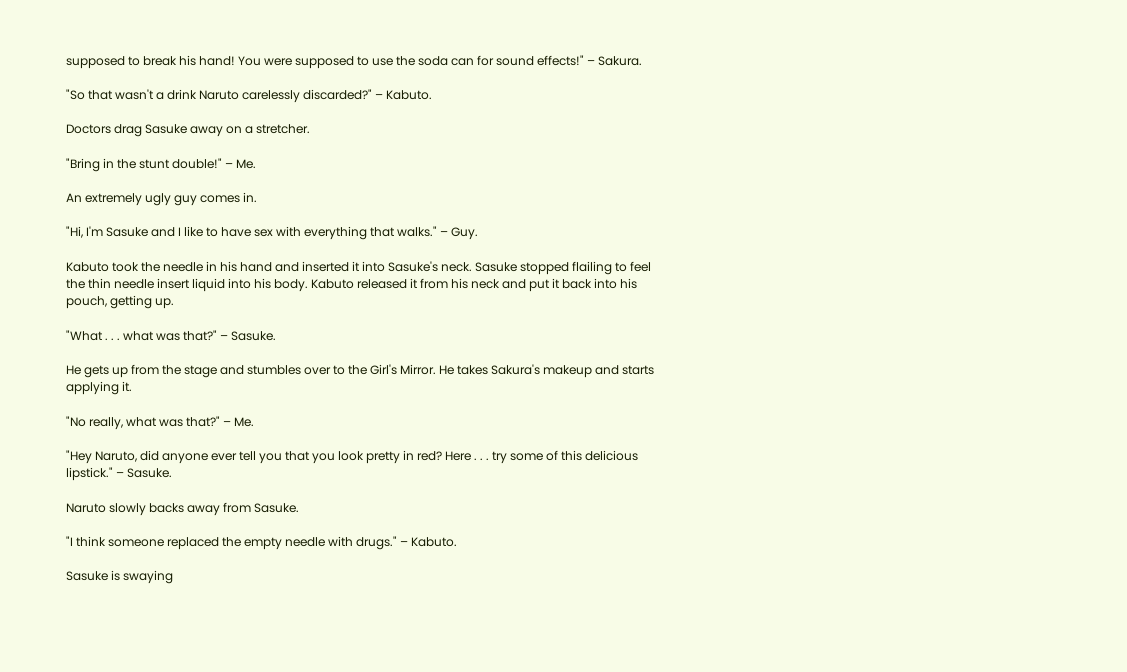supposed to break his hand! You were supposed to use the soda can for sound effects!" – Sakura.

"So that wasn't a drink Naruto carelessly discarded?" – Kabuto.

Doctors drag Sasuke away on a stretcher.

"Bring in the stunt double!" – Me.

An extremely ugly guy comes in.

"Hi, I'm Sasuke and I like to have sex with everything that walks." – Guy.

Kabuto took the needle in his hand and inserted it into Sasuke's neck. Sasuke stopped flailing to feel the thin needle insert liquid into his body. Kabuto released it from his neck and put it back into his pouch, getting up.

"What . . . what was that?" – Sasuke.

He gets up from the stage and stumbles over to the Girl's Mirror. He takes Sakura's makeup and starts applying it.

"No really, what was that?" – Me.

"Hey Naruto, did anyone ever tell you that you look pretty in red? Here . . . try some of this delicious lipstick." – Sasuke.

Naruto slowly backs away from Sasuke.

"I think someone replaced the empty needle with drugs." – Kabuto.

Sasuke is swaying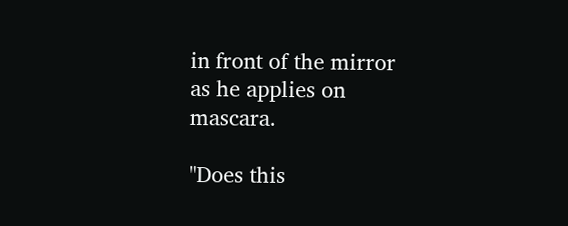in front of the mirror as he applies on mascara.

"Does this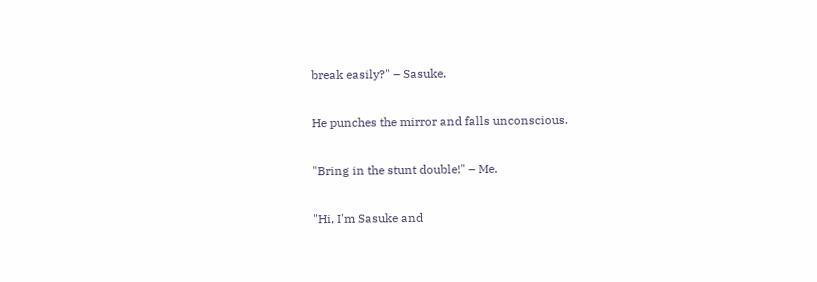break easily?" – Sasuke.

He punches the mirror and falls unconscious.

"Bring in the stunt double!" – Me.

"Hi, I'm Sasuke and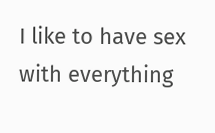I like to have sex with everything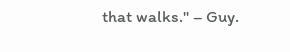that walks." – Guy.